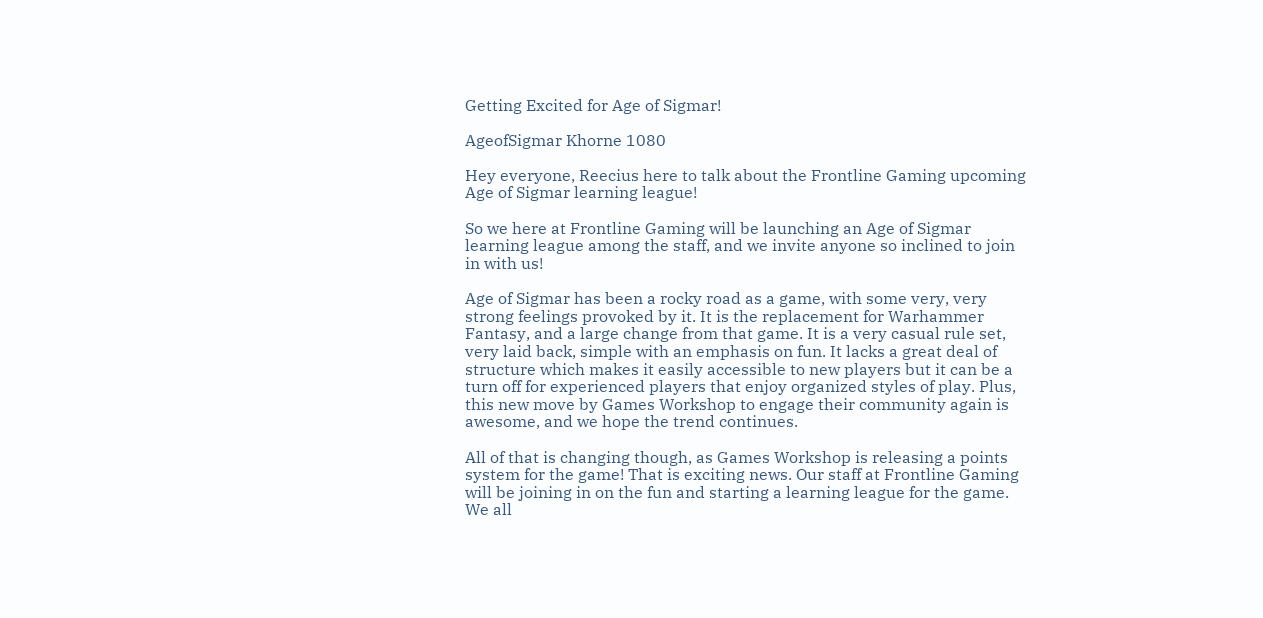Getting Excited for Age of Sigmar!

AgeofSigmar Khorne 1080

Hey everyone, Reecius here to talk about the Frontline Gaming upcoming Age of Sigmar learning league!

So we here at Frontline Gaming will be launching an Age of Sigmar learning league among the staff, and we invite anyone so inclined to join in with us!

Age of Sigmar has been a rocky road as a game, with some very, very strong feelings provoked by it. It is the replacement for Warhammer Fantasy, and a large change from that game. It is a very casual rule set, very laid back, simple with an emphasis on fun. It lacks a great deal of structure which makes it easily accessible to new players but it can be a turn off for experienced players that enjoy organized styles of play. Plus, this new move by Games Workshop to engage their community again is awesome, and we hope the trend continues.

All of that is changing though, as Games Workshop is releasing a points system for the game! That is exciting news. Our staff at Frontline Gaming will be joining in on the fun and starting a learning league for the game. We all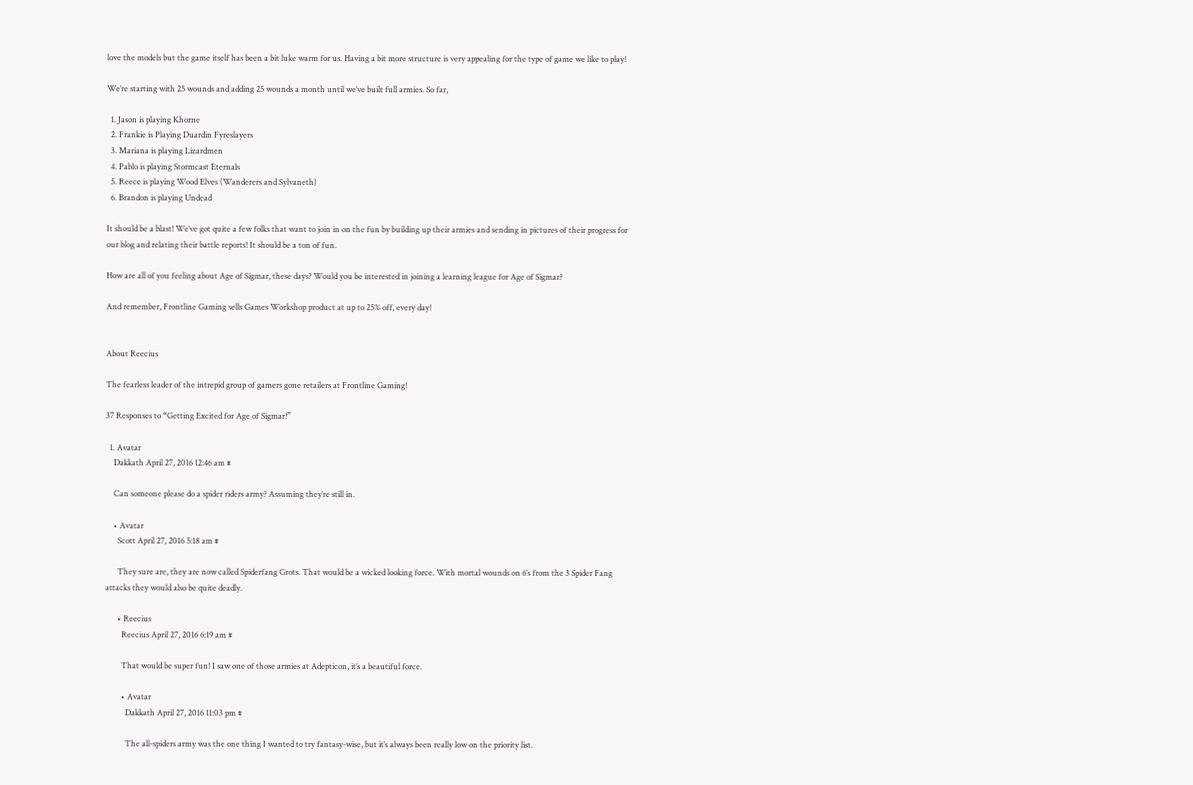love the models but the game itself has been a bit luke warm for us. Having a bit more structure is very appealing for the type of game we like to play!

We’re starting with 25 wounds and adding 25 wounds a month until we’ve built full armies. So far,

  1. Jason is playing Khorne
  2. Frankie is Playing Duardin Fyreslayers
  3. Mariana is playing Lizardmen
  4. Pablo is playing Stormcast Eternals
  5. Reece is playing Wood Elves (Wanderers and Sylvaneth)
  6. Brandon is playing Undead

It should be a blast! We’ve got quite a few folks that want to join in on the fun by building up their armies and sending in pictures of their progress for our blog and relating their battle reports! It should be a ton of fun.

How are all of you feeling about Age of Sigmar, these days? Would you be interested in joining a learning league for Age of Sigmar?

And remember, Frontline Gaming sells Games Workshop product at up to 25% off, every day!


About Reecius

The fearless leader of the intrepid group of gamers gone retailers at Frontline Gaming!

37 Responses to “Getting Excited for Age of Sigmar!”

  1. Avatar
    Dakkath April 27, 2016 12:46 am #

    Can someone please do a spider riders army? Assuming they’re still in.

    • Avatar
      Scott April 27, 2016 5:18 am #

      They sure are, they are now called Spiderfang Grots. That would be a wicked looking force. With mortal wounds on 6’s from the 3 Spider Fang attacks they would also be quite deadly.

      • Reecius
        Reecius April 27, 2016 6:19 am #

        That would be super fun! I saw one of those armies at Adepticon, it’s a beautiful force.

        • Avatar
          Dakkath April 27, 2016 11:03 pm #

          The all-spiders army was the one thing I wanted to try fantasy-wise, but it’s always been really low on the priority list.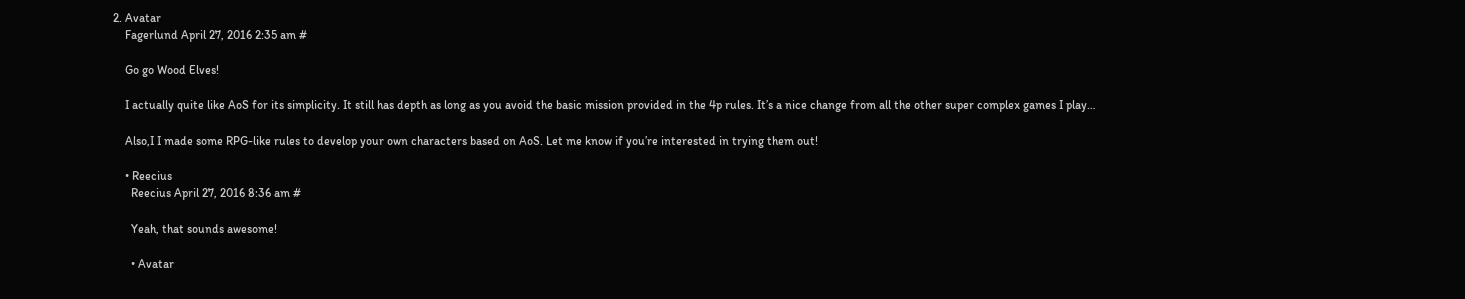2. Avatar
    Fagerlund April 27, 2016 2:35 am #

    Go go Wood Elves!

    I actually quite like AoS for its simplicity. It still has depth as long as you avoid the basic mission provided in the 4p rules. It’s a nice change from all the other super complex games I play…

    Also,I I made some RPG-like rules to develop your own characters based on AoS. Let me know if you’re interested in trying them out!

    • Reecius
      Reecius April 27, 2016 8:36 am #

      Yeah, that sounds awesome!

      • Avatar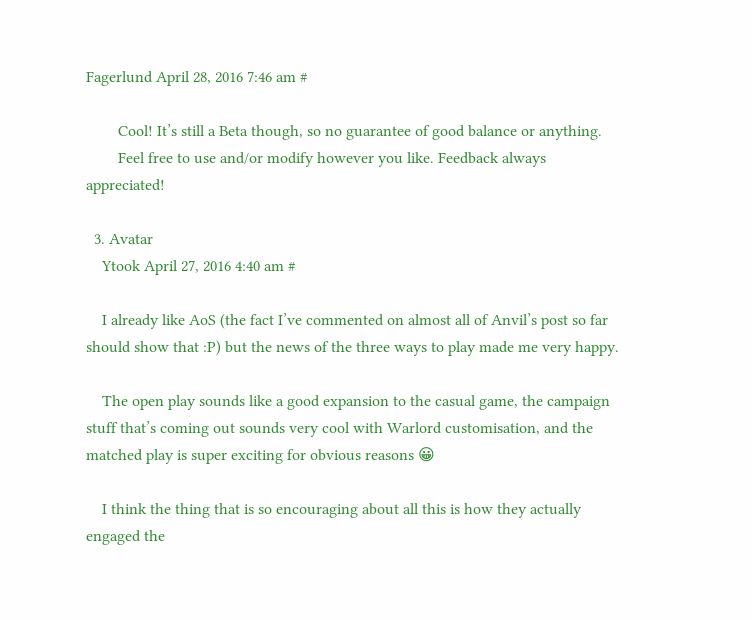Fagerlund April 28, 2016 7:46 am #

        Cool! It’s still a Beta though, so no guarantee of good balance or anything.
        Feel free to use and/or modify however you like. Feedback always appreciated!

  3. Avatar
    Ytook April 27, 2016 4:40 am #

    I already like AoS (the fact I’ve commented on almost all of Anvil’s post so far should show that :P) but the news of the three ways to play made me very happy.

    The open play sounds like a good expansion to the casual game, the campaign stuff that’s coming out sounds very cool with Warlord customisation, and the matched play is super exciting for obvious reasons 😀

    I think the thing that is so encouraging about all this is how they actually engaged the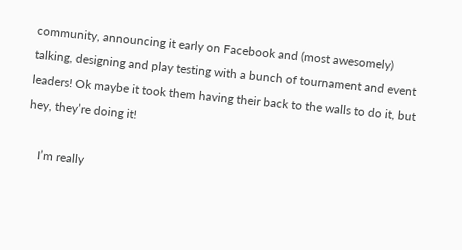community, announcing it early on Facebook and (most awesomely) talking, designing and play testing with a bunch of tournament and event leaders! Ok maybe it took them having their back to the walls to do it, but hey, they’re doing it!

    I’m really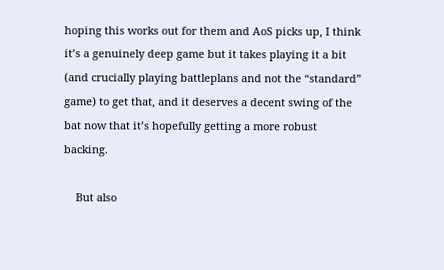hoping this works out for them and AoS picks up, I think it’s a genuinely deep game but it takes playing it a bit (and crucially playing battleplans and not the “standard” game) to get that, and it deserves a decent swing of the bat now that it’s hopefully getting a more robust backing.

    But also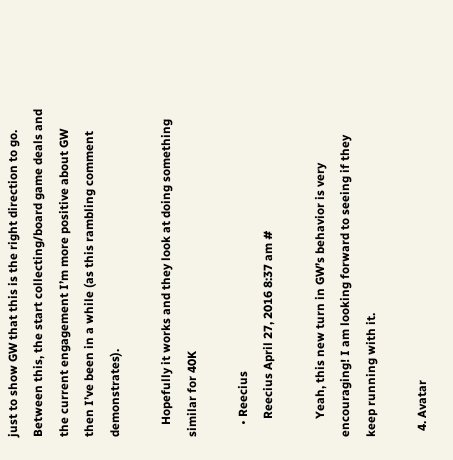just to show GW that this is the right direction to go. Between this, the start collecting/board game deals and the current engagement I’m more positive about GW then I’ve been in a while (as this rambling comment demonstrates).

    Hopefully it works and they look at doing something similar for 40K

    • Reecius
      Reecius April 27, 2016 8:37 am #

      Yeah, this new turn in GW’s behavior is very encouraging! I am looking forward to seeing if they keep running with it.

  4. Avatar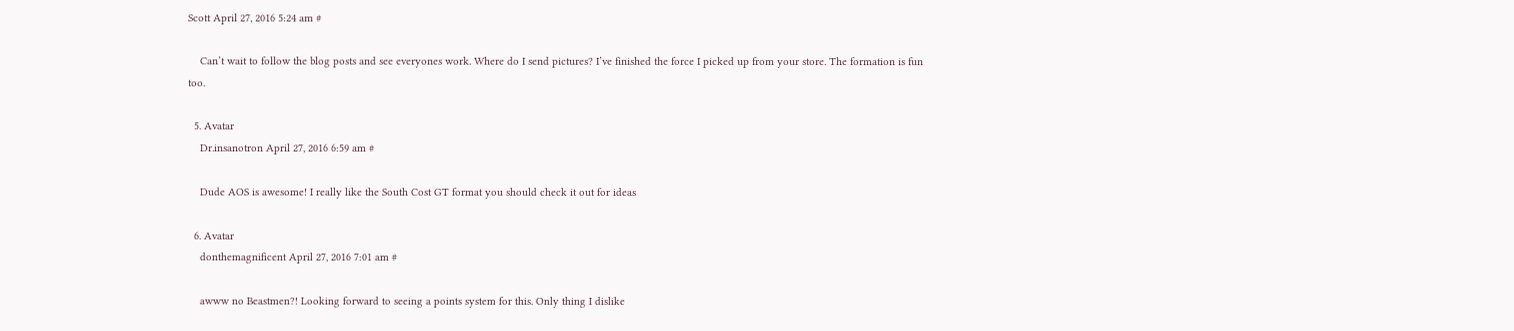Scott April 27, 2016 5:24 am #

    Can’t wait to follow the blog posts and see everyones work. Where do I send pictures? I’ve finished the force I picked up from your store. The formation is fun too.

  5. Avatar
    Dr.insanotron April 27, 2016 6:59 am #

    Dude AOS is awesome! I really like the South Cost GT format you should check it out for ideas

  6. Avatar
    donthemagnificent April 27, 2016 7:01 am #

    awww no Beastmen?! Looking forward to seeing a points system for this. Only thing I dislike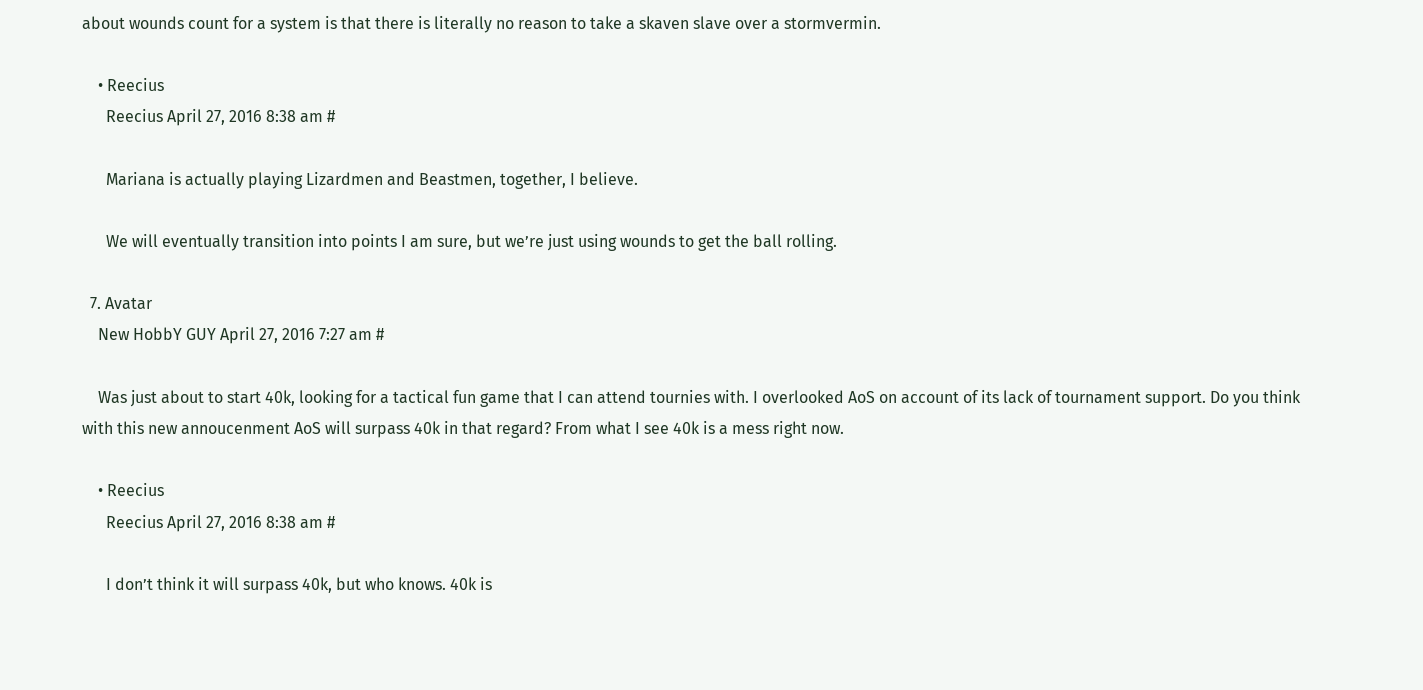about wounds count for a system is that there is literally no reason to take a skaven slave over a stormvermin.

    • Reecius
      Reecius April 27, 2016 8:38 am #

      Mariana is actually playing Lizardmen and Beastmen, together, I believe.

      We will eventually transition into points I am sure, but we’re just using wounds to get the ball rolling.

  7. Avatar
    New HobbY GUY April 27, 2016 7:27 am #

    Was just about to start 40k, looking for a tactical fun game that I can attend tournies with. I overlooked AoS on account of its lack of tournament support. Do you think with this new annoucenment AoS will surpass 40k in that regard? From what I see 40k is a mess right now.

    • Reecius
      Reecius April 27, 2016 8:38 am #

      I don’t think it will surpass 40k, but who knows. 40k is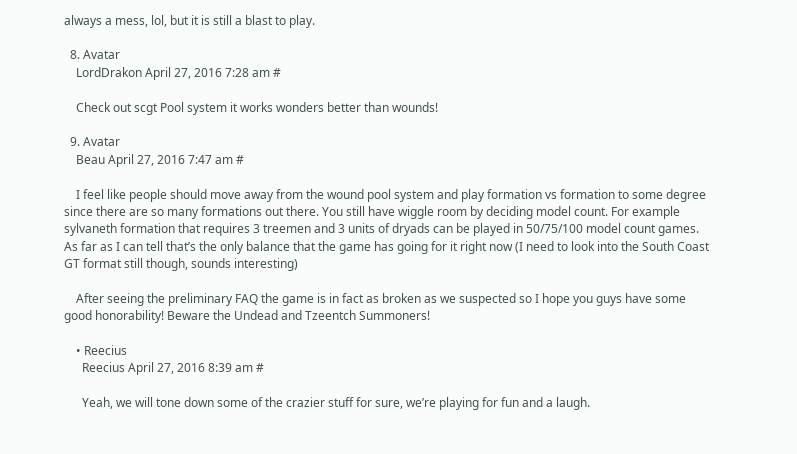always a mess, lol, but it is still a blast to play.

  8. Avatar
    LordDrakon April 27, 2016 7:28 am #

    Check out scgt Pool system it works wonders better than wounds!

  9. Avatar
    Beau April 27, 2016 7:47 am #

    I feel like people should move away from the wound pool system and play formation vs formation to some degree since there are so many formations out there. You still have wiggle room by deciding model count. For example sylvaneth formation that requires 3 treemen and 3 units of dryads can be played in 50/75/100 model count games. As far as I can tell that’s the only balance that the game has going for it right now (I need to look into the South Coast GT format still though, sounds interesting)

    After seeing the preliminary FAQ the game is in fact as broken as we suspected so I hope you guys have some good honorability! Beware the Undead and Tzeentch Summoners!

    • Reecius
      Reecius April 27, 2016 8:39 am #

      Yeah, we will tone down some of the crazier stuff for sure, we’re playing for fun and a laugh.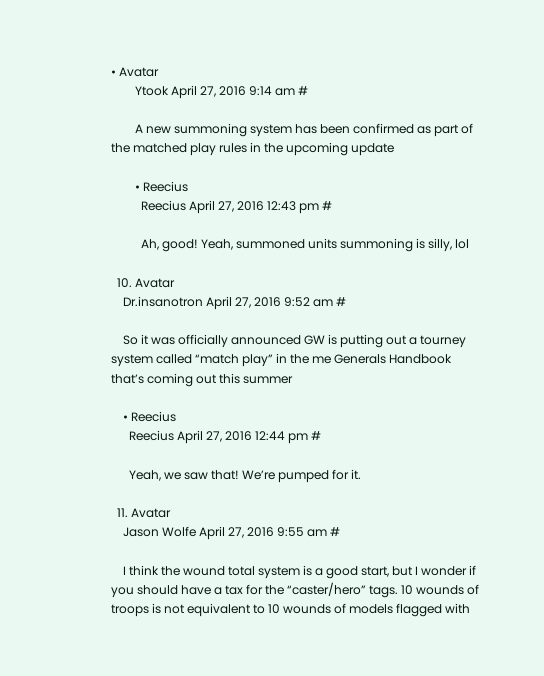• Avatar
        Ytook April 27, 2016 9:14 am #

        A new summoning system has been confirmed as part of the matched play rules in the upcoming update

        • Reecius
          Reecius April 27, 2016 12:43 pm #

          Ah, good! Yeah, summoned units summoning is silly, lol

  10. Avatar
    Dr.insanotron April 27, 2016 9:52 am #

    So it was officially announced GW is putting out a tourney system called “match play” in the me Generals Handbook that’s coming out this summer

    • Reecius
      Reecius April 27, 2016 12:44 pm #

      Yeah, we saw that! We’re pumped for it.

  11. Avatar
    Jason Wolfe April 27, 2016 9:55 am #

    I think the wound total system is a good start, but I wonder if you should have a tax for the “caster/hero” tags. 10 wounds of troops is not equivalent to 10 wounds of models flagged with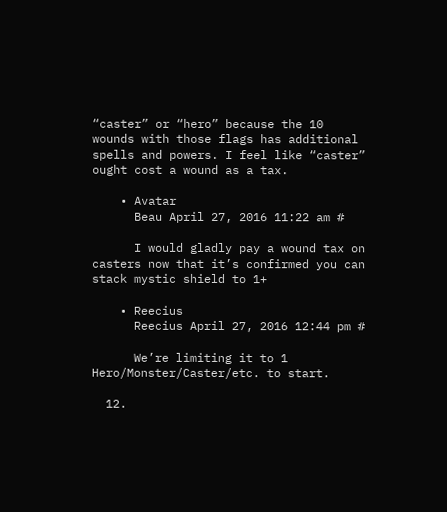“caster” or “hero” because the 10 wounds with those flags has additional spells and powers. I feel like “caster” ought cost a wound as a tax.

    • Avatar
      Beau April 27, 2016 11:22 am #

      I would gladly pay a wound tax on casters now that it’s confirmed you can stack mystic shield to 1+

    • Reecius
      Reecius April 27, 2016 12:44 pm #

      We’re limiting it to 1 Hero/Monster/Caster/etc. to start.

  12.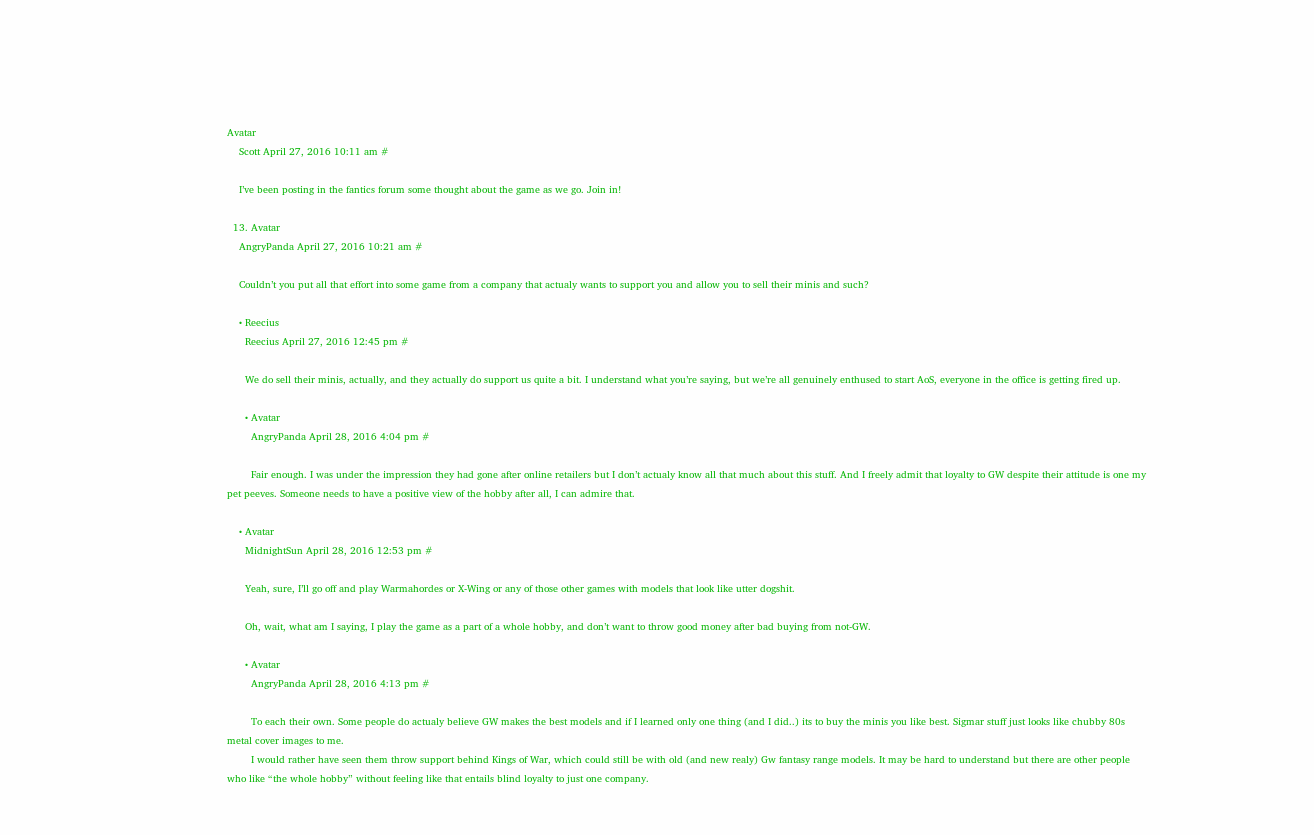Avatar
    Scott April 27, 2016 10:11 am #

    I’ve been posting in the fantics forum some thought about the game as we go. Join in!

  13. Avatar
    AngryPanda April 27, 2016 10:21 am #

    Couldn’t you put all that effort into some game from a company that actualy wants to support you and allow you to sell their minis and such?

    • Reecius
      Reecius April 27, 2016 12:45 pm #

      We do sell their minis, actually, and they actually do support us quite a bit. I understand what you’re saying, but we’re all genuinely enthused to start AoS, everyone in the office is getting fired up.

      • Avatar
        AngryPanda April 28, 2016 4:04 pm #

        Fair enough. I was under the impression they had gone after online retailers but I don’t actualy know all that much about this stuff. And I freely admit that loyalty to GW despite their attitude is one my pet peeves. Someone needs to have a positive view of the hobby after all, I can admire that.

    • Avatar
      MidnightSun April 28, 2016 12:53 pm #

      Yeah, sure, I’ll go off and play Warmahordes or X-Wing or any of those other games with models that look like utter dogshit.

      Oh, wait, what am I saying, I play the game as a part of a whole hobby, and don’t want to throw good money after bad buying from not-GW.

      • Avatar
        AngryPanda April 28, 2016 4:13 pm #

        To each their own. Some people do actualy believe GW makes the best models and if I learned only one thing (and I did..) its to buy the minis you like best. Sigmar stuff just looks like chubby 80s metal cover images to me.
        I would rather have seen them throw support behind Kings of War, which could still be with old (and new realy) Gw fantasy range models. It may be hard to understand but there are other people who like “the whole hobby” without feeling like that entails blind loyalty to just one company.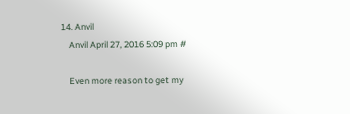14. Anvil
    Anvil April 27, 2016 5:09 pm #

    Even more reason to get my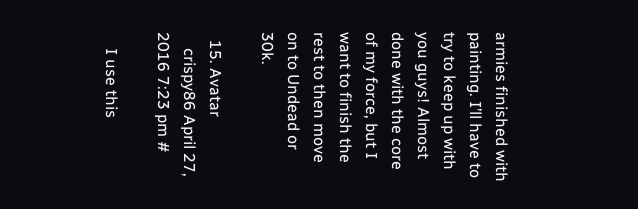armies finished with painting. I’ll have to try to keep up with you guys! Almost done with the core of my force, but I want to finish the rest to then move on to Undead or 30k.

  15. Avatar
    crispy86 April 27, 2016 7:23 pm #

    I use this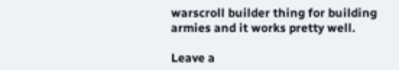warscroll builder thing for building armies and it works pretty well.

Leave a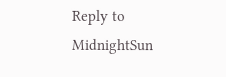Reply to MidnightSun